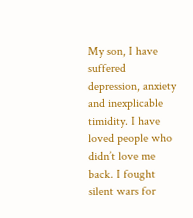My son, I have suffered depression, anxiety and inexplicable timidity. I have loved people who didn’t love me back. I fought silent wars for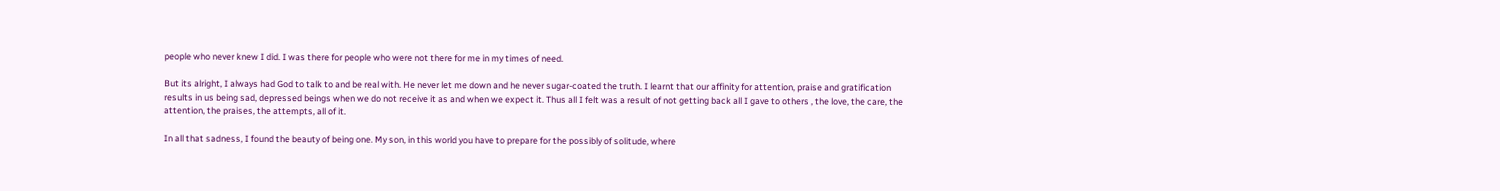people who never knew I did. I was there for people who were not there for me in my times of need.

But its alright, I always had God to talk to and be real with. He never let me down and he never sugar-coated the truth. I learnt that our affinity for attention, praise and gratification results in us being sad, depressed beings when we do not receive it as and when we expect it. Thus all I felt was a result of not getting back all I gave to others , the love, the care, the attention, the praises, the attempts, all of it.

In all that sadness, I found the beauty of being one. My son, in this world you have to prepare for the possibly of solitude, where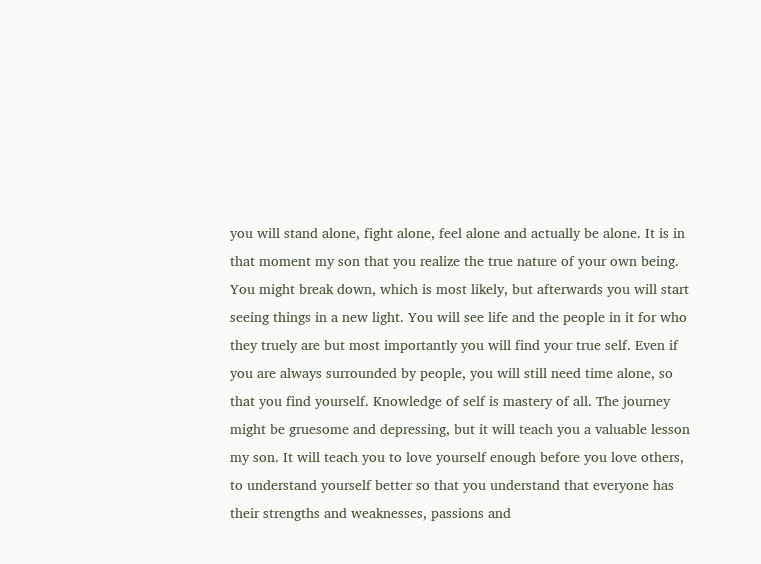you will stand alone, fight alone, feel alone and actually be alone. It is in that moment my son that you realize the true nature of your own being. You might break down, which is most likely, but afterwards you will start seeing things in a new light. You will see life and the people in it for who they truely are but most importantly you will find your true self. Even if you are always surrounded by people, you will still need time alone, so that you find yourself. Knowledge of self is mastery of all. The journey might be gruesome and depressing, but it will teach you a valuable lesson my son. It will teach you to love yourself enough before you love others, to understand yourself better so that you understand that everyone has their strengths and weaknesses, passions and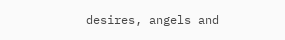desires, angels and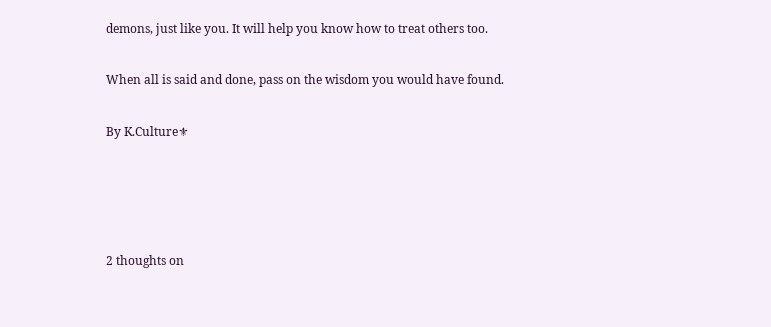demons, just like you. It will help you know how to treat others too.

When all is said and done, pass on the wisdom you would have found.

By K.Culture⚜




2 thoughts on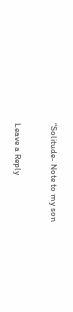“Solitude- Note to my son

Leave a Reply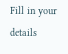Fill in your details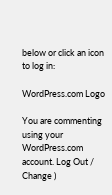below or click an icon to log in:

WordPress.com Logo

You are commenting using your WordPress.com account. Log Out /  Change )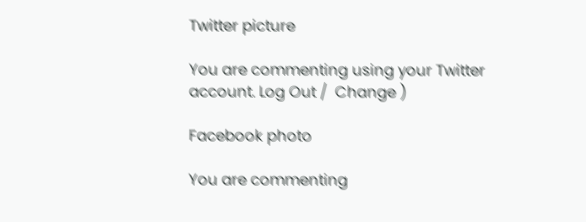Twitter picture

You are commenting using your Twitter account. Log Out /  Change )

Facebook photo

You are commenting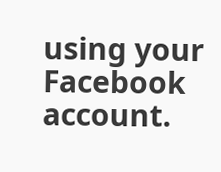using your Facebook account.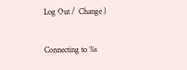Log Out /  Change )

Connecting to %s